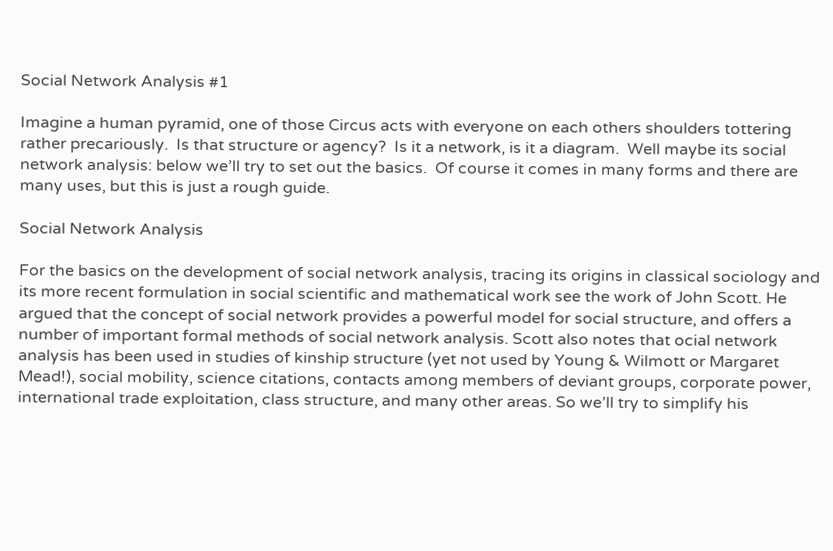Social Network Analysis #1

Imagine a human pyramid, one of those Circus acts with everyone on each others shoulders tottering rather precariously.  Is that structure or agency?  Is it a network, is it a diagram.  Well maybe its social network analysis: below we’ll try to set out the basics.  Of course it comes in many forms and there are many uses, but this is just a rough guide.

Social Network Analysis

For the basics on the development of social network analysis, tracing its origins in classical sociology and its more recent formulation in social scientific and mathematical work see the work of John Scott. He argued that the concept of social network provides a powerful model for social structure, and offers a number of important formal methods of social network analysis. Scott also notes that ocial network analysis has been used in studies of kinship structure (yet not used by Young & Wilmott or Margaret Mead!), social mobility, science citations, contacts among members of deviant groups, corporate power, international trade exploitation, class structure, and many other areas. So we’ll try to simplify his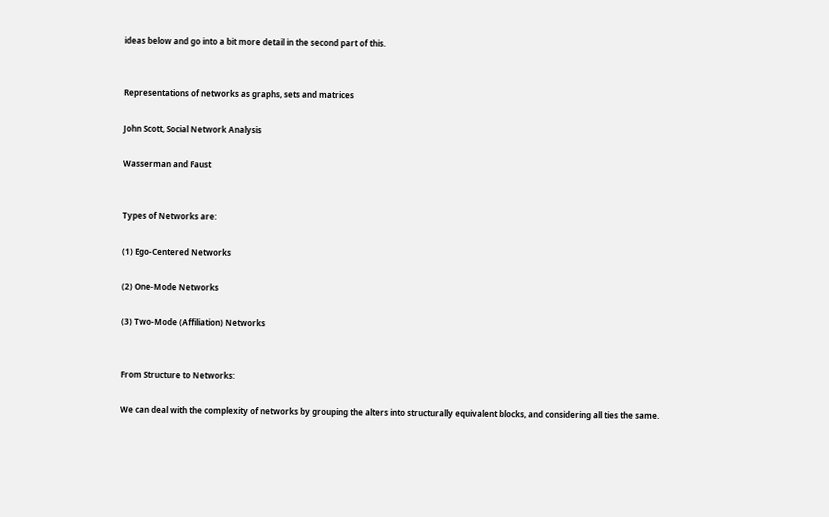ideas below and go into a bit more detail in the second part of this.


Representations of networks as graphs, sets and matrices

John Scott, Social Network Analysis

Wasserman and Faust


Types of Networks are:

(1) Ego-Centered Networks

(2) One-Mode Networks

(3) Two-Mode (Affiliation) Networks


From Structure to Networks:

We can deal with the complexity of networks by grouping the alters into structurally equivalent blocks, and considering all ties the same.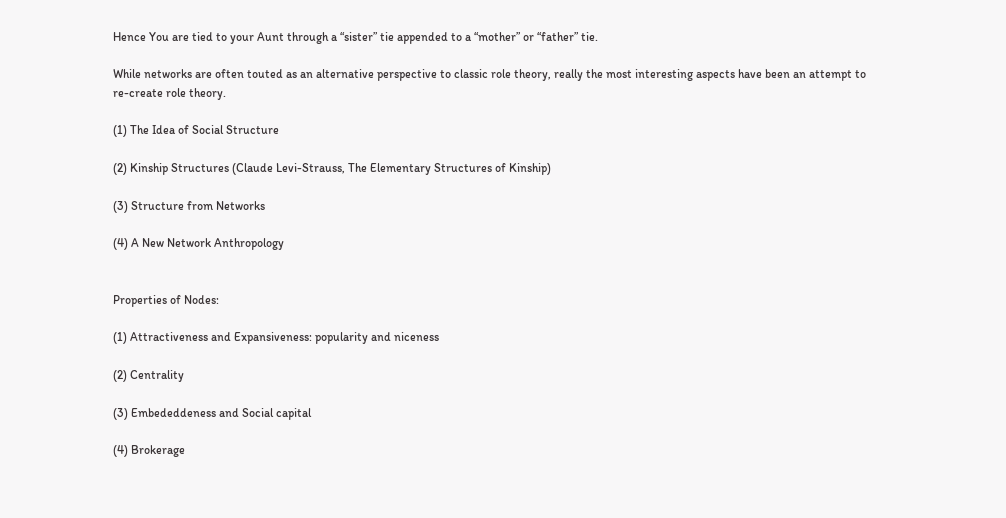Hence You are tied to your Aunt through a “sister” tie appended to a “mother” or “father” tie.

While networks are often touted as an alternative perspective to classic role theory, really the most interesting aspects have been an attempt to re-create role theory.

(1) The Idea of Social Structure

(2) Kinship Structures (Claude Levi-Strauss, The Elementary Structures of Kinship)

(3) Structure from Networks

(4) A New Network Anthropology


Properties of Nodes:

(1) Attractiveness and Expansiveness: popularity and niceness

(2) Centrality

(3) Embededdeness and Social capital

(4) Brokerage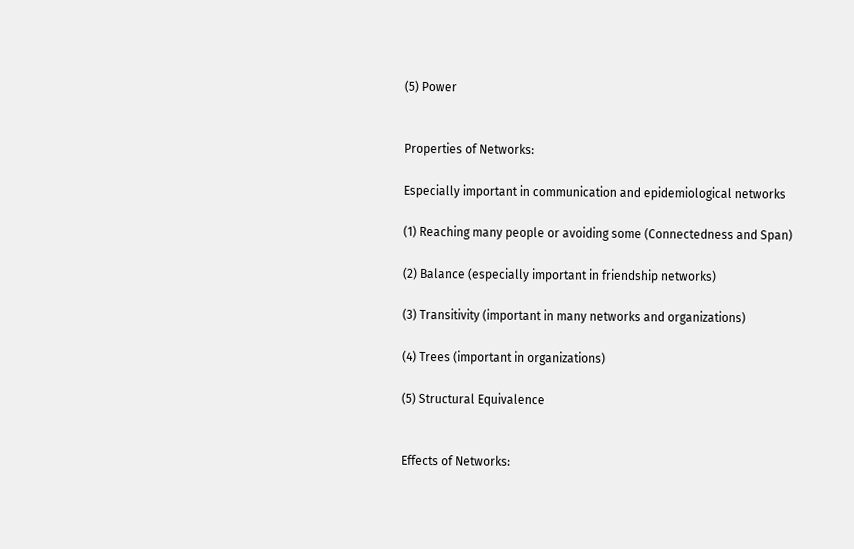(5) Power


Properties of Networks:

Especially important in communication and epidemiological networks

(1) Reaching many people or avoiding some (Connectedness and Span)

(2) Balance (especially important in friendship networks)

(3) Transitivity (important in many networks and organizations)

(4) Trees (important in organizations)

(5) Structural Equivalence


Effects of Networks: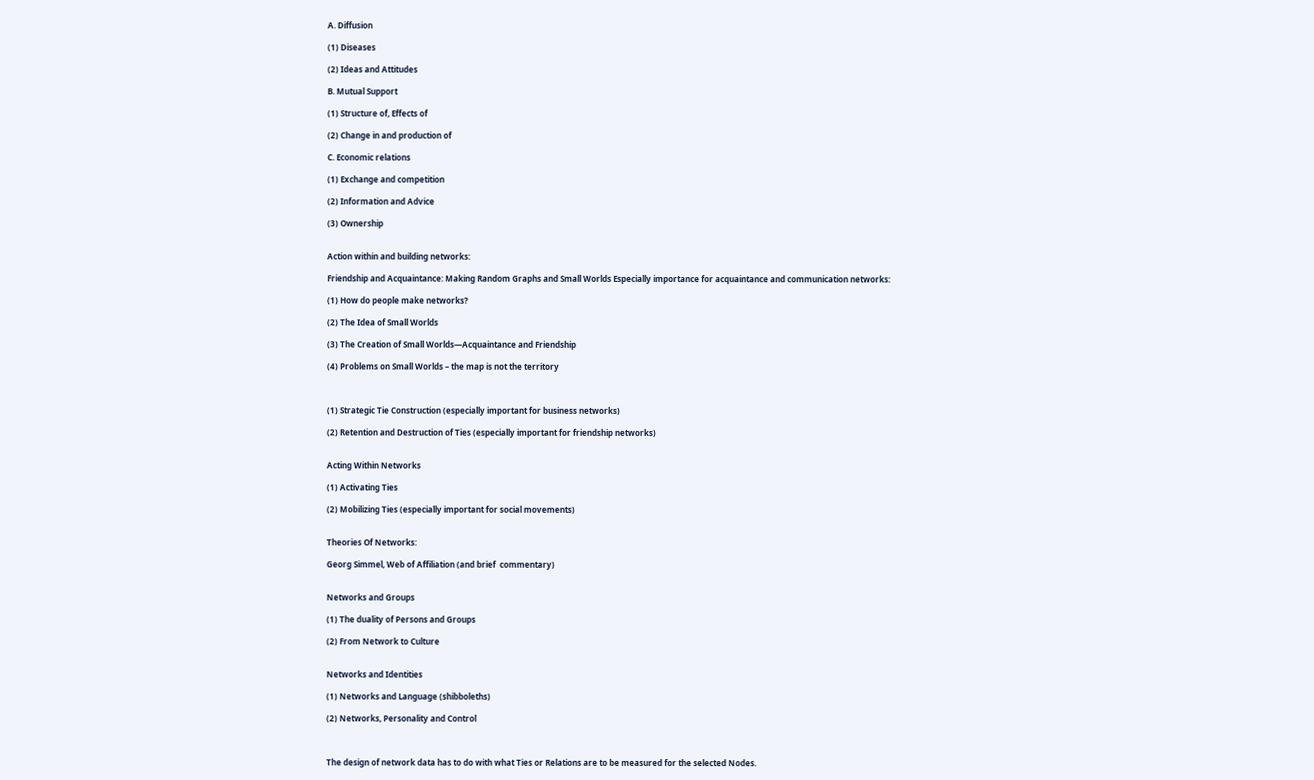A. Diffusion

(1) Diseases

(2) Ideas and Attitudes

B. Mutual Support

(1) Structure of, Effects of

(2) Change in and production of

C. Economic relations

(1) Exchange and competition

(2) Information and Advice

(3) Ownership


Action within and building networks:

Friendship and Acquaintance: Making Random Graphs and Small Worlds Especially importance for acquaintance and communication networks:

(1) How do people make networks?

(2) The Idea of Small Worlds

(3) The Creation of Small Worlds—Acquaintance and Friendship

(4) Problems on Small Worlds – the map is not the territory



(1) Strategic Tie Construction (especially important for business networks)

(2) Retention and Destruction of Ties (especially important for friendship networks)


Acting Within Networks

(1) Activating Ties

(2) Mobilizing Ties (especially important for social movements)


Theories Of Networks:

Georg Simmel, Web of Affiliation (and brief  commentary)


Networks and Groups

(1) The duality of Persons and Groups

(2) From Network to Culture


Networks and Identities

(1) Networks and Language (shibboleths)

(2) Networks, Personality and Control



The design of network data has to do with what Ties or Relations are to be measured for the selected Nodes.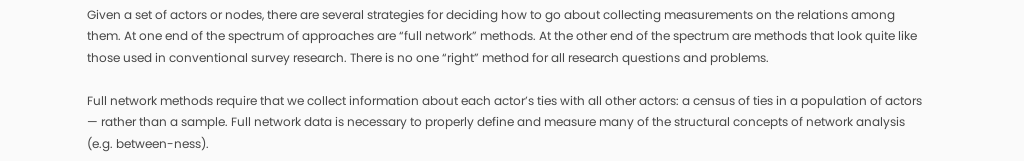Given a set of actors or nodes, there are several strategies for deciding how to go about collecting measurements on the relations among them. At one end of the spectrum of approaches are “full network” methods. At the other end of the spectrum are methods that look quite like those used in conventional survey research. There is no one “right” method for all research questions and problems.

Full network methods require that we collect information about each actor’s ties with all other actors: a census of ties in a population of actors — rather than a sample. Full network data is necessary to properly define and measure many of the structural concepts of network analysis (e.g. between-ness).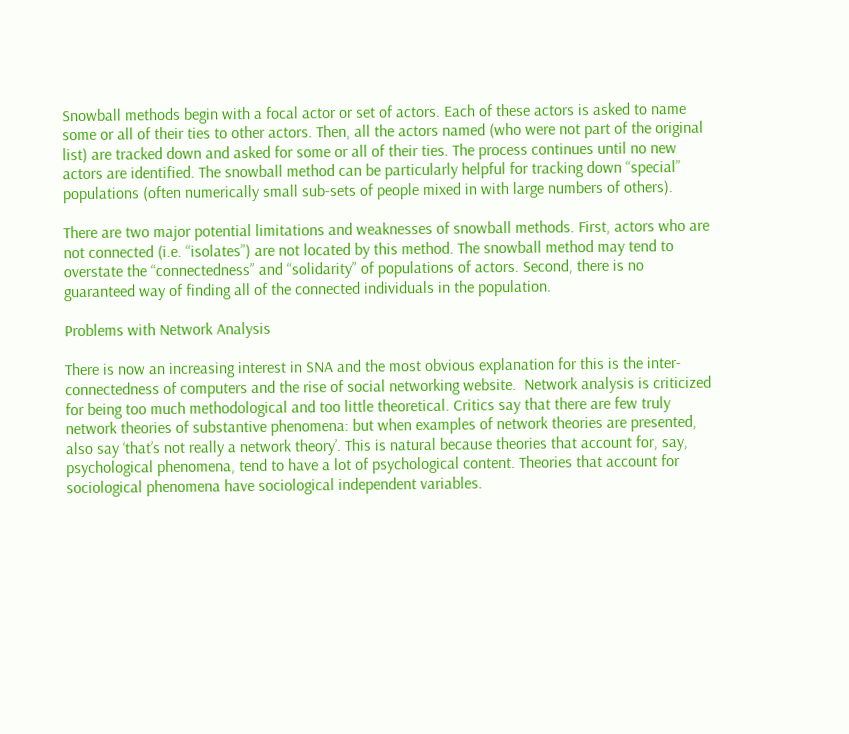Snowball methods begin with a focal actor or set of actors. Each of these actors is asked to name some or all of their ties to other actors. Then, all the actors named (who were not part of the original list) are tracked down and asked for some or all of their ties. The process continues until no new actors are identified. The snowball method can be particularly helpful for tracking down “special” populations (often numerically small sub-sets of people mixed in with large numbers of others).

There are two major potential limitations and weaknesses of snowball methods. First, actors who are not connected (i.e. “isolates”) are not located by this method. The snowball method may tend to overstate the “connectedness” and “solidarity” of populations of actors. Second, there is no guaranteed way of finding all of the connected individuals in the population.

Problems with Network Analysis

There is now an increasing interest in SNA and the most obvious explanation for this is the inter-connectedness of computers and the rise of social networking website.  Network analysis is criticized for being too much methodological and too little theoretical. Critics say that there are few truly network theories of substantive phenomena: but when examples of network theories are presented, also say ‘that’s not really a network theory’. This is natural because theories that account for, say, psychological phenomena, tend to have a lot of psychological content. Theories that account for sociological phenomena have sociological independent variables.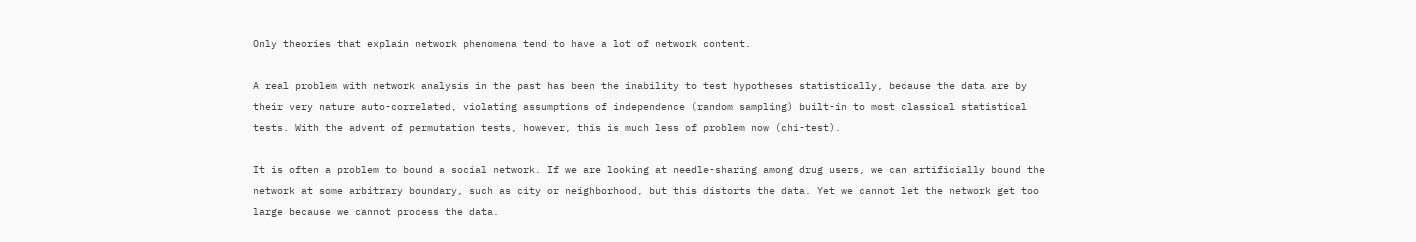Only theories that explain network phenomena tend to have a lot of network content.

A real problem with network analysis in the past has been the inability to test hypotheses statistically, because the data are by their very nature auto-correlated, violating assumptions of independence (random sampling) built-in to most classical statistical tests. With the advent of permutation tests, however, this is much less of problem now (chi-test).

It is often a problem to bound a social network. If we are looking at needle-sharing among drug users, we can artificially bound the network at some arbitrary boundary, such as city or neighborhood, but this distorts the data. Yet we cannot let the network get too large because we cannot process the data.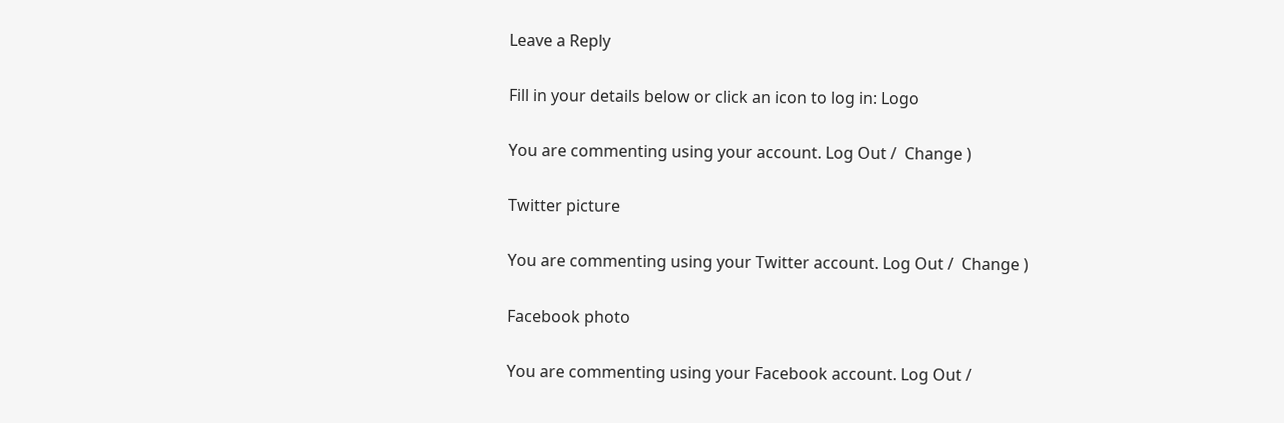Leave a Reply

Fill in your details below or click an icon to log in: Logo

You are commenting using your account. Log Out /  Change )

Twitter picture

You are commenting using your Twitter account. Log Out /  Change )

Facebook photo

You are commenting using your Facebook account. Log Out /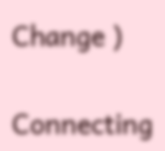Change )

Connecting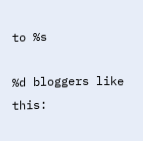to %s

%d bloggers like this: